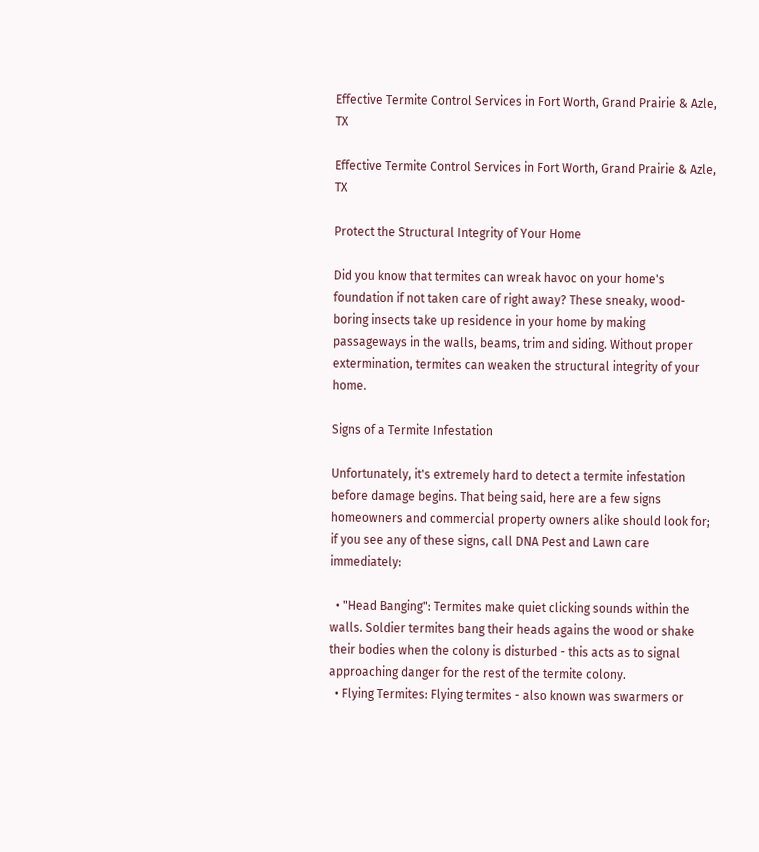Effective Termite Control Services in Fort Worth, Grand Prairie & Azle, TX

Effective Termite Control Services in Fort Worth, Grand Prairie & Azle, TX

Protect the Structural Integrity of Your Home

Did you know that termites can wreak havoc on your home's foundation if not taken care of right away? These sneaky, wood-boring insects take up residence in your home by making passageways in the walls, beams, trim and siding. Without proper extermination, termites can weaken the structural integrity of your home.

Signs of a Termite Infestation

Unfortunately, it's extremely hard to detect a termite infestation before damage begins. That being said, here are a few signs homeowners and commercial property owners alike should look for; if you see any of these signs, call DNA Pest and Lawn care immediately:

  • "Head Banging": Termites make quiet clicking sounds within the walls. Soldier termites bang their heads agains the wood or shake their bodies when the colony is disturbed - this acts as to signal approaching danger for the rest of the termite colony.
  • Flying Termites: Flying termites - also known was swarmers or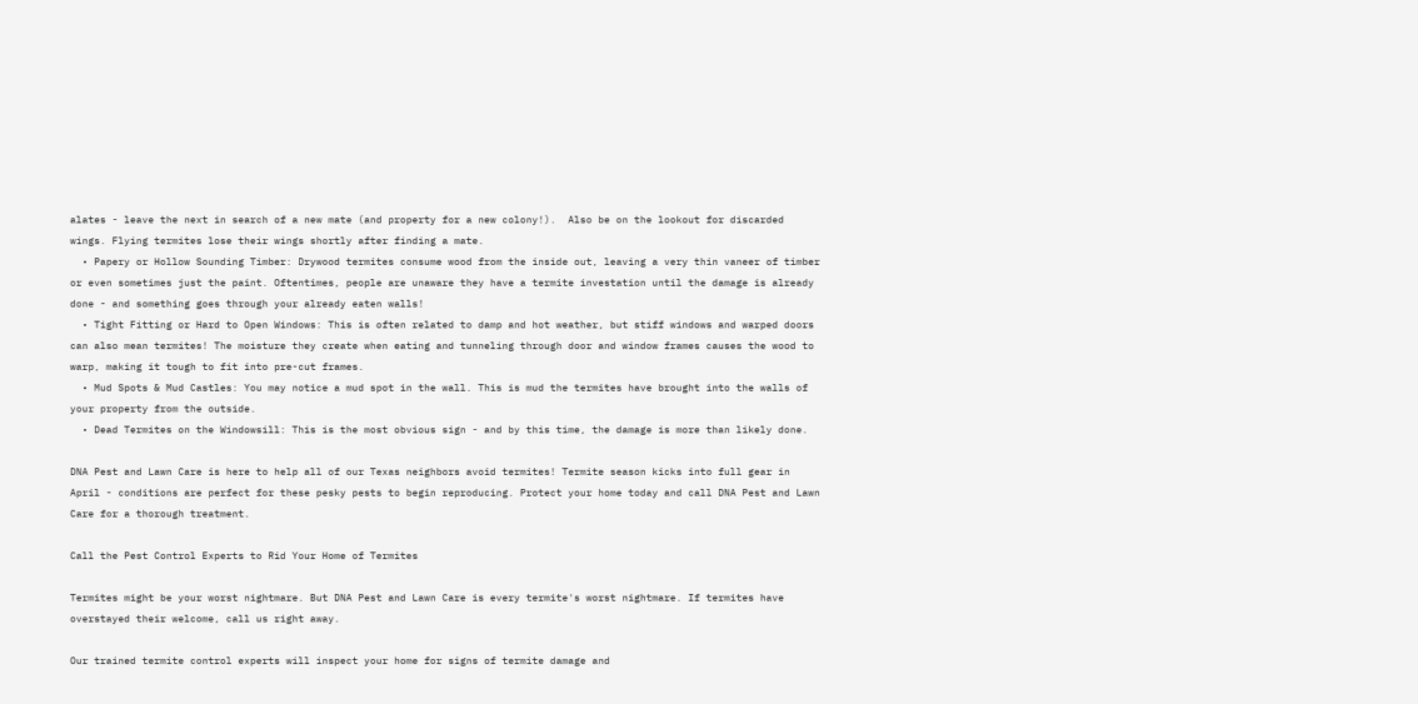alates - leave the next in search of a new mate (and property for a new colony!).  Also be on the lookout for discarded wings. Flying termites lose their wings shortly after finding a mate.
  • Papery or Hollow Sounding Timber: Drywood termites consume wood from the inside out, leaving a very thin vaneer of timber or even sometimes just the paint. Oftentimes, people are unaware they have a termite investation until the damage is already done - and something goes through your already eaten walls!
  • Tight Fitting or Hard to Open Windows: This is often related to damp and hot weather, but stiff windows and warped doors can also mean termites! The moisture they create when eating and tunneling through door and window frames causes the wood to warp, making it tough to fit into pre-cut frames.
  • Mud Spots & Mud Castles: You may notice a mud spot in the wall. This is mud the termites have brought into the walls of your property from the outside.
  • Dead Termites on the Windowsill: This is the most obvious sign - and by this time, the damage is more than likely done.

DNA Pest and Lawn Care is here to help all of our Texas neighbors avoid termites! Termite season kicks into full gear in April - conditions are perfect for these pesky pests to begin reproducing. Protect your home today and call DNA Pest and Lawn Care for a thorough treatment.

Call the Pest Control Experts to Rid Your Home of Termites

Termites might be your worst nightmare. But DNA Pest and Lawn Care is every termite's worst nightmare. If termites have overstayed their welcome, call us right away.

Our trained termite control experts will inspect your home for signs of termite damage and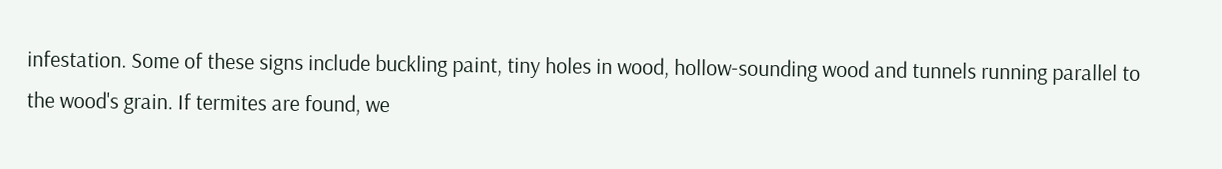infestation. Some of these signs include buckling paint, tiny holes in wood, hollow-sounding wood and tunnels running parallel to the wood's grain. If termites are found, we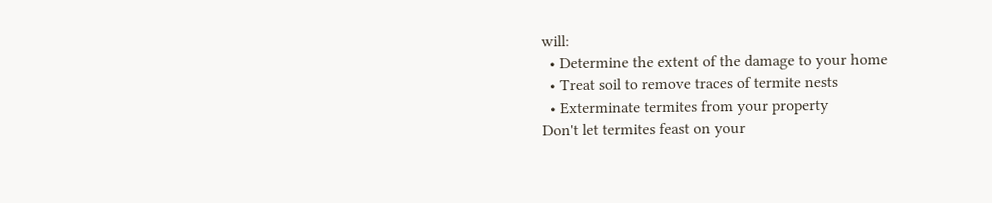will:
  • Determine the extent of the damage to your home
  • Treat soil to remove traces of termite nests
  • Exterminate termites from your property
Don't let termites feast on your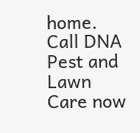home. Call DNA Pest and Lawn Care now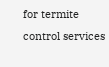for termite control services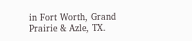in Fort Worth, Grand Prairie & Azle, TX.